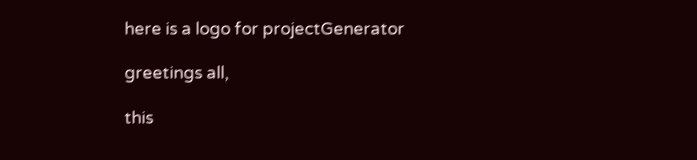here is a logo for projectGenerator

greetings all,

this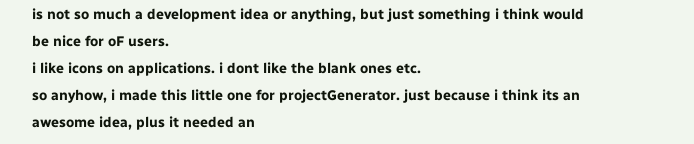is not so much a development idea or anything, but just something i think would be nice for oF users.
i like icons on applications. i dont like the blank ones etc.
so anyhow, i made this little one for projectGenerator. just because i think its an awesome idea, plus it needed an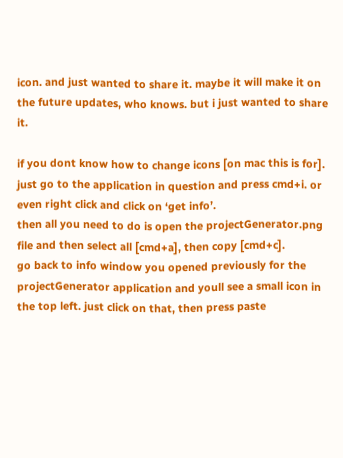icon. and just wanted to share it. maybe it will make it on the future updates, who knows. but i just wanted to share it.

if you dont know how to change icons [on mac this is for].
just go to the application in question and press cmd+i. or even right click and click on ‘get info’.
then all you need to do is open the projectGenerator.png file and then select all [cmd+a], then copy [cmd+c].
go back to info window you opened previously for the projectGenerator application and youll see a small icon in the top left. just click on that, then press paste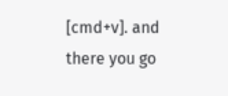[cmd+v]. and there you go